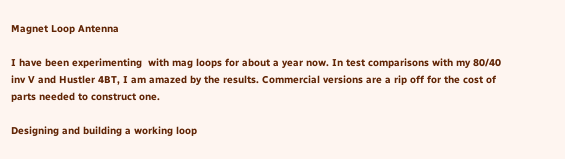Magnet Loop Antenna

I have been experimenting  with mag loops for about a year now. In test comparisons with my 80/40 inv V and Hustler 4BT, I am amazed by the results. Commercial versions are a rip off for the cost of parts needed to construct one.

Designing and building a working loop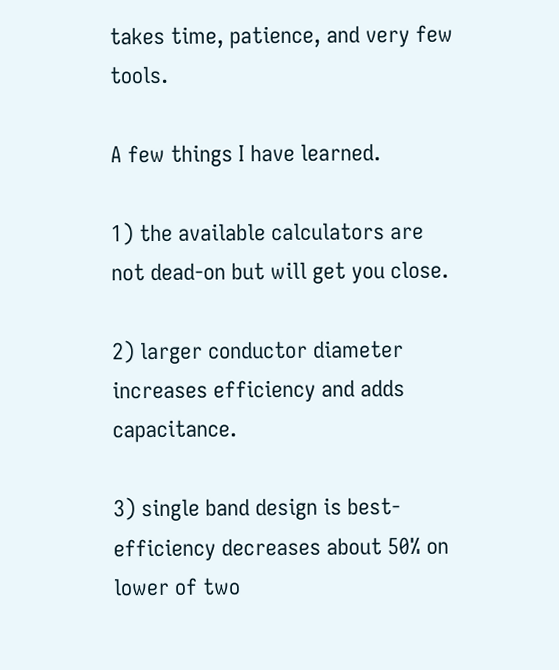takes time, patience, and very few tools.

A few things I have learned.

1) the available calculators are not dead-on but will get you close.

2) larger conductor diameter increases efficiency and adds capacitance.

3) single band design is best- efficiency decreases about 50% on lower of two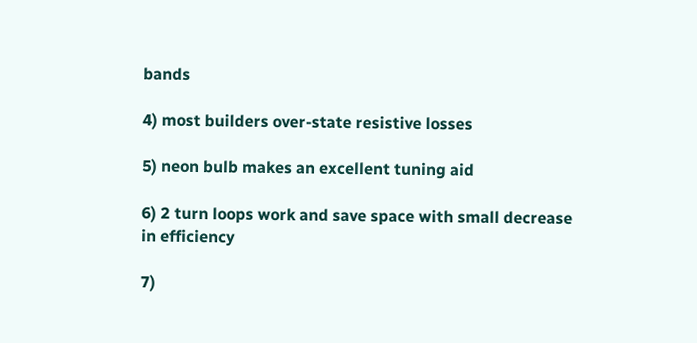bands

4) most builders over-state resistive losses

5) neon bulb makes an excellent tuning aid

6) 2 turn loops work and save space with small decrease in efficiency

7)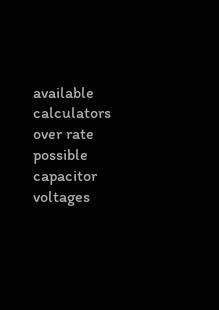available calculators over rate possible capacitor voltages